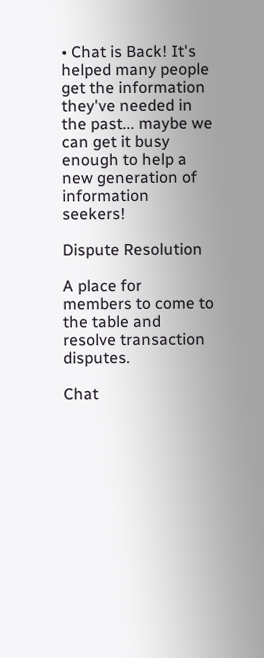• Chat is Back! It's helped many people get the information they've needed in the past... maybe we can get it busy enough to help a new generation of information seekers!

Dispute Resolution

A place for members to come to the table and resolve transaction disputes.

Chat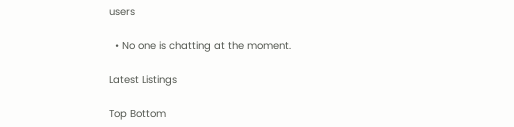users

  • No one is chatting at the moment.

Latest Listings

Top Bottom